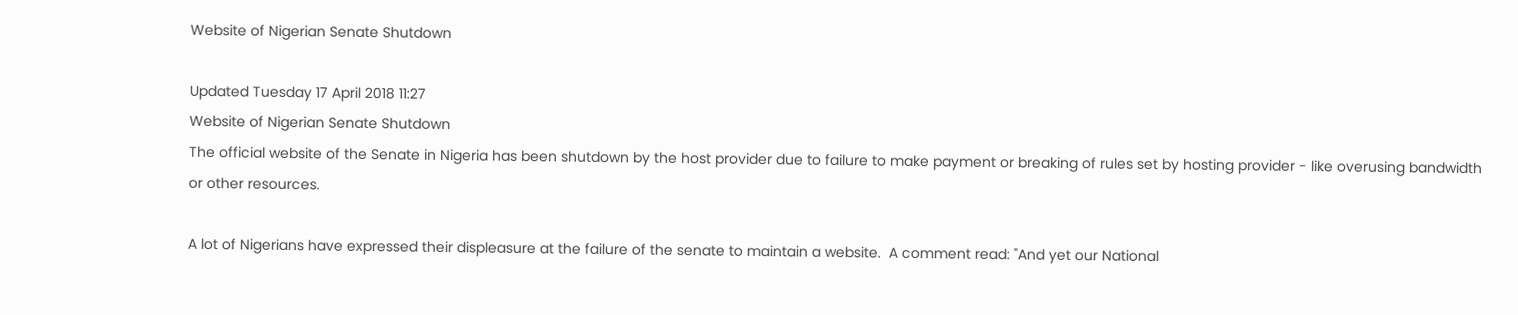Website of Nigerian Senate Shutdown

Updated Tuesday 17 April 2018 11:27
Website of Nigerian Senate Shutdown
The official website of the Senate in Nigeria has been shutdown by the host provider due to failure to make payment or breaking of rules set by hosting provider - like overusing bandwidth or other resources.

A lot of Nigerians have expressed their displeasure at the failure of the senate to maintain a website.  A comment read: "And yet our National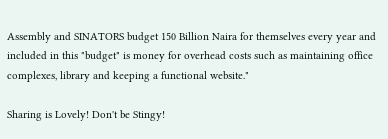Assembly and SINATORS budget 150 Billion Naira for themselves every year and included in this "budget" is money for overhead costs such as maintaining office complexes, library and keeping a functional website."

Sharing is Lovely! Don't be Stingy!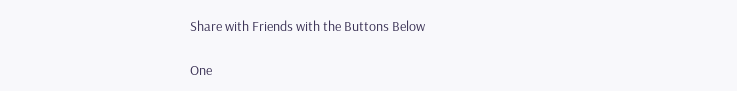Share with Friends with the Buttons Below

One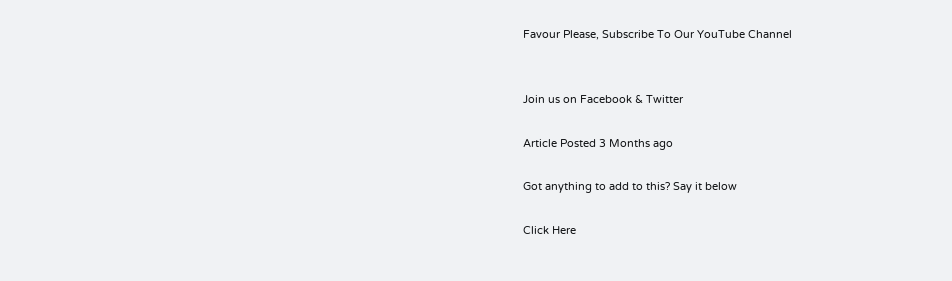Favour Please, Subscribe To Our YouTube Channel


Join us on Facebook & Twitter

Article Posted 3 Months ago

Got anything to add to this? Say it below

Click Here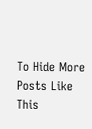To Hide More Posts Like This